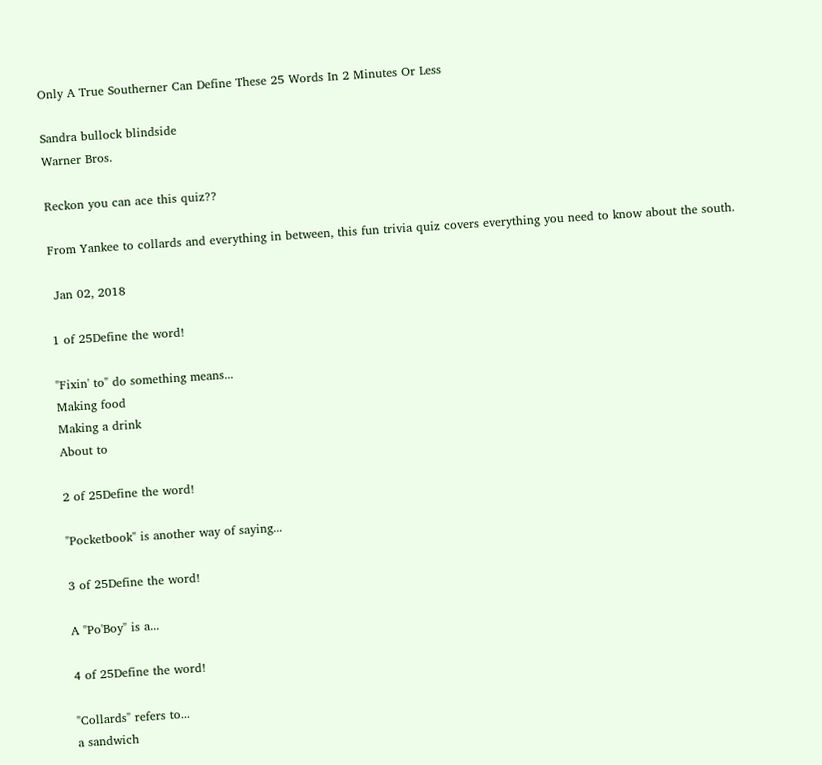Only A True Southerner Can Define These 25 Words In 2 Minutes Or Less

Sandra bullock blindside
Warner Bros.

Reckon you can ace this quiz??

From Yankee to collards and everything in between, this fun trivia quiz covers everything you need to know about the south.

 Jan 02, 2018

1 of 25Define the word!

"Fixin' to" do something means...
Making food
Making a drink
About to

2 of 25Define the word!

"Pocketbook" is another way of saying...

3 of 25Define the word!

A "Po'Boy" is a...

4 of 25Define the word!

"Collards" refers to...
a sandwich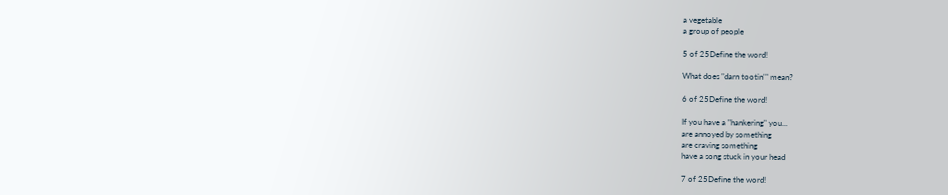a vegetable
a group of people

5 of 25Define the word!

What does "darn tootin'" mean?

6 of 25Define the word!

If you have a "hankering" you...
are annoyed by something
are craving something
have a song stuck in your head

7 of 25Define the word!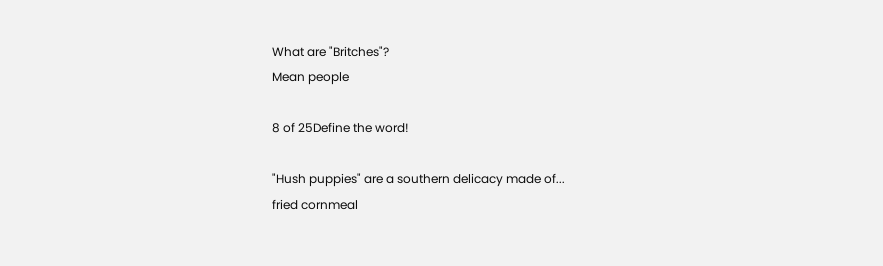What are "Britches"?
Mean people

8 of 25Define the word!

"Hush puppies" are a southern delicacy made of...
fried cornmeal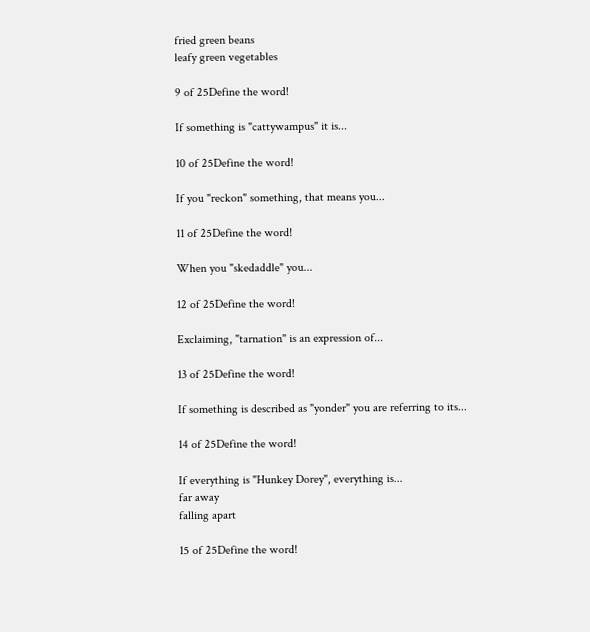fried green beans
leafy green vegetables

9 of 25Define the word!

If something is "cattywampus" it is...

10 of 25Define the word!

If you "reckon" something, that means you...

11 of 25Define the word!

When you "skedaddle" you...

12 of 25Define the word!

Exclaiming, "tarnation" is an expression of...

13 of 25Define the word!

If something is described as "yonder" you are referring to its...

14 of 25Define the word!

If everything is "Hunkey Dorey", everything is...
far away
falling apart

15 of 25Define the word!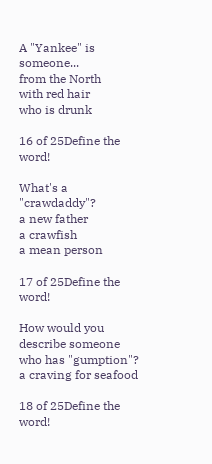A "Yankee" is someone...
from the North
with red hair
who is drunk

16 of 25Define the word!

What's a "crawdaddy"?
a new father
a crawfish
a mean person

17 of 25Define the word!

How would you describe someone who has "gumption"?
a craving for seafood

18 of 25Define the word!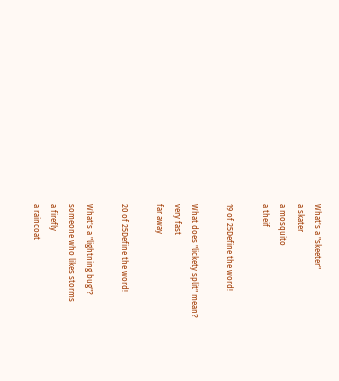What's a "skeeter"
a skater
a mosquito
a theif

19 of 25Define the word!

What does "lickety split" mean?
very fast
far away

20 of 25Define the word!

What's a "lightning bug"?
someone who likes storms
a firefly
a raincoat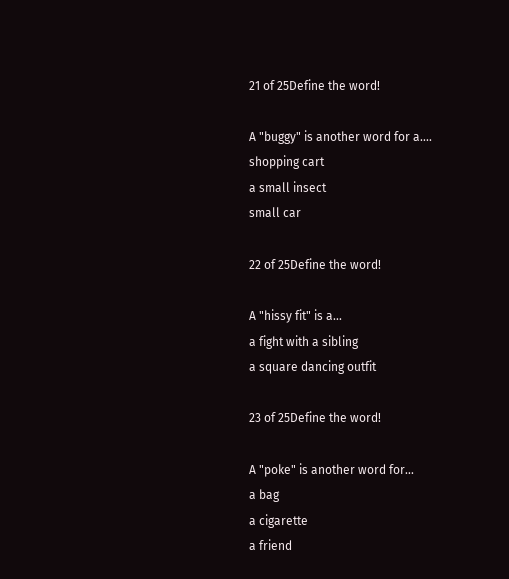21 of 25Define the word!

A "buggy" is another word for a....
shopping cart
a small insect
small car

22 of 25Define the word!

A "hissy fit" is a...
a fight with a sibling
a square dancing outfit

23 of 25Define the word!

A "poke" is another word for...
a bag
a cigarette
a friend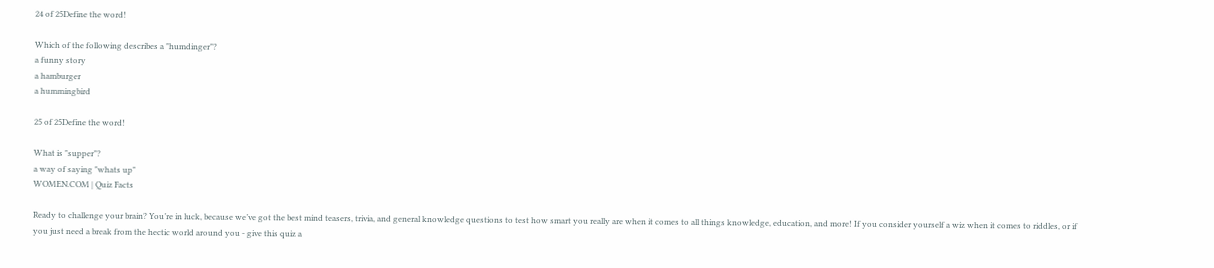24 of 25Define the word!

Which of the following describes a "humdinger"?
a funny story
a hamburger
a hummingbird

25 of 25Define the word!

What is "supper"?
a way of saying "whats up"
WOMEN.COM | Quiz Facts

Ready to challenge your brain? You’re in luck, because we’ve got the best mind teasers, trivia, and general knowledge questions to test how smart you really are when it comes to all things knowledge, education, and more! If you consider yourself a wiz when it comes to riddles, or if you just need a break from the hectic world around you - give this quiz a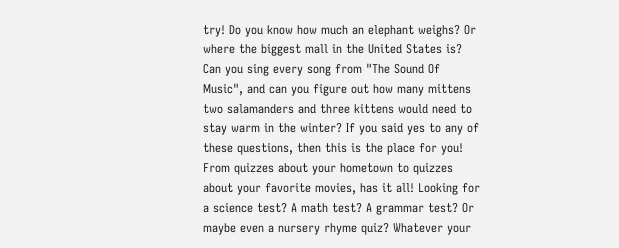try! Do you know how much an elephant weighs? Or where the biggest mall in the United States is? Can you sing every song from "The Sound Of Music", and can you figure out how many mittens two salamanders and three kittens would need to stay warm in the winter? If you said yes to any of these questions, then this is the place for you! From quizzes about your hometown to quizzes about your favorite movies, has it all! Looking for a science test? A math test? A grammar test? Or maybe even a nursery rhyme quiz? Whatever your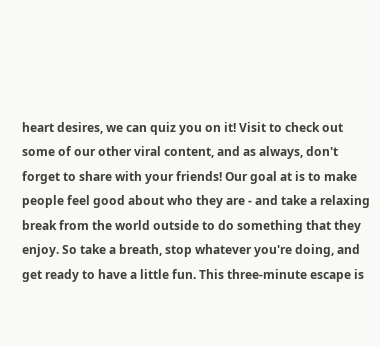heart desires, we can quiz you on it! Visit to check out some of our other viral content, and as always, don't forget to share with your friends! Our goal at is to make people feel good about who they are - and take a relaxing break from the world outside to do something that they enjoy. So take a breath, stop whatever you're doing, and get ready to have a little fun. This three-minute escape is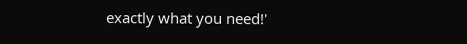exactly what you need!'